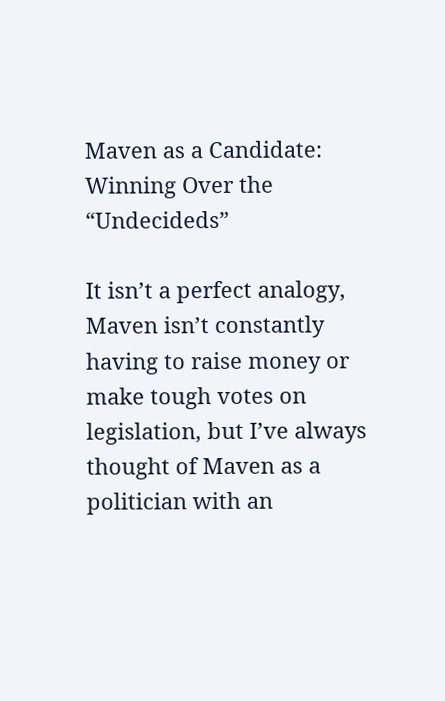Maven as a Candidate: Winning Over the “Undecideds”

It isn’t a perfect analogy, Maven isn’t constantly having to raise money or make tough votes on legislation, but I’ve always thought of Maven as a politician with an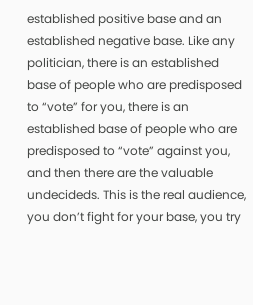established positive base and an established negative base. Like any politician, there is an established base of people who are predisposed to “vote” for you, there is an established base of people who are predisposed to “vote” against you, and then there are the valuable undecideds. This is the real audience, you don’t fight for your base, you try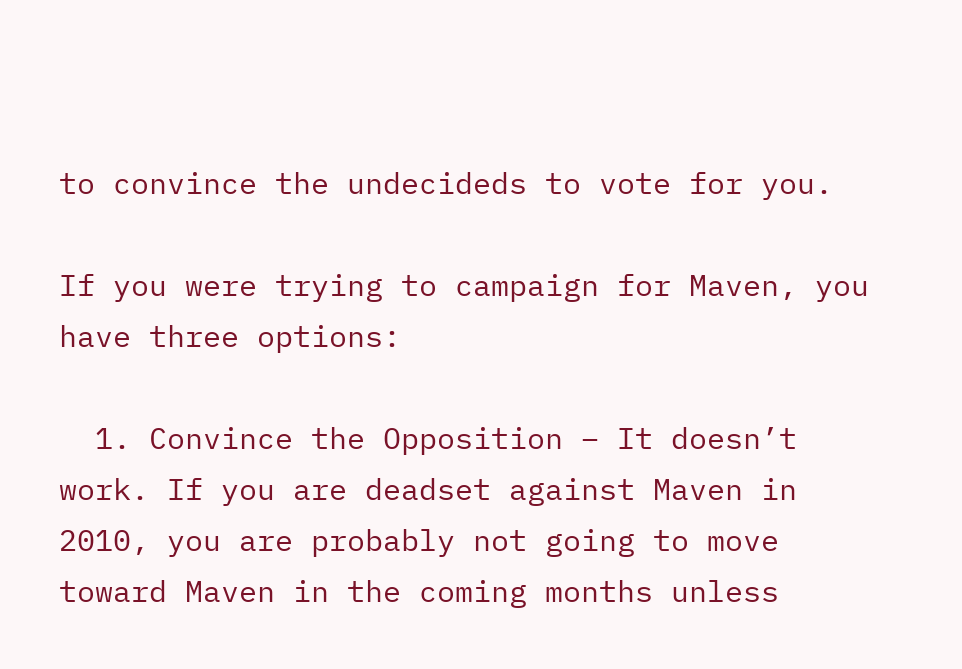to convince the undecideds to vote for you.

If you were trying to campaign for Maven, you have three options:

  1. Convince the Opposition – It doesn’t work. If you are deadset against Maven in 2010, you are probably not going to move toward Maven in the coming months unless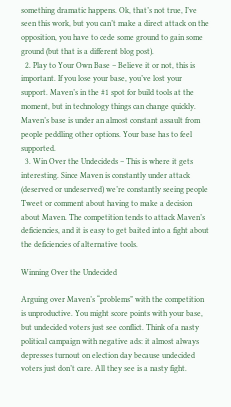something dramatic happens. Ok, that’s not true, I’ve seen this work, but you can’t make a direct attack on the opposition, you have to cede some ground to gain some ground (but that is a different blog post).
  2. Play to Your Own Base – Believe it or not, this is important. If you lose your base, you’ve lost your support. Maven’s in the #1 spot for build tools at the moment, but in technology things can change quickly. Maven’s base is under an almost constant assault from people peddling other options. Your base has to feel supported.
  3. Win Over the Undecideds – This is where it gets interesting. Since Maven is constantly under attack (deserved or undeserved) we’re constantly seeing people Tweet or comment about having to make a decision about Maven. The competition tends to attack Maven’s deficiencies, and it is easy to get baited into a fight about the deficiencies of alternative tools.

Winning Over the Undecided

Arguing over Maven’s “problems” with the competition is unproductive. You might score points with your base, but undecided voters just see conflict. Think of a nasty political campaign with negative ads: it almost always depresses turnout on election day because undecided voters just don’t care. All they see is a nasty fight.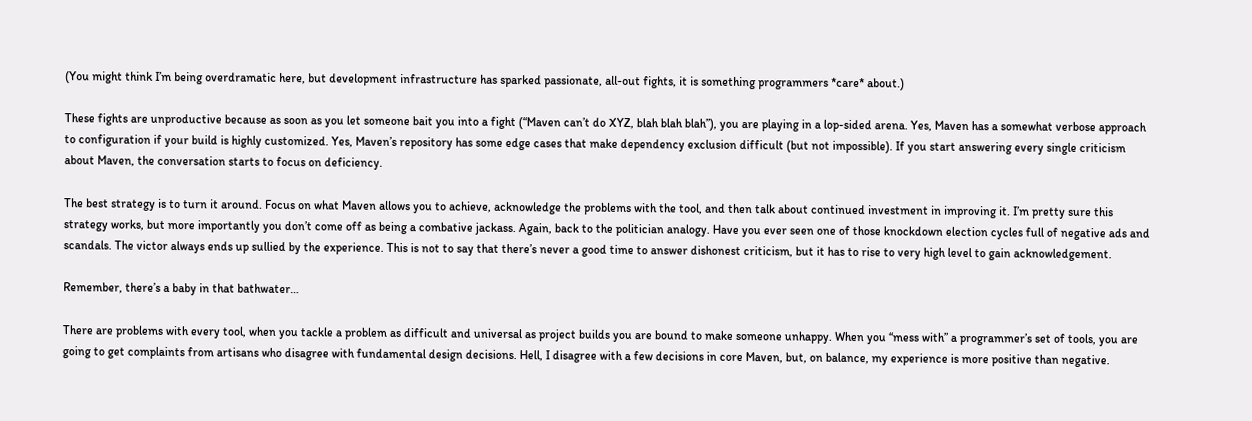(You might think I’m being overdramatic here, but development infrastructure has sparked passionate, all-out fights, it is something programmers *care* about.)

These fights are unproductive because as soon as you let someone bait you into a fight (“Maven can’t do XYZ, blah blah blah”), you are playing in a lop-sided arena. Yes, Maven has a somewhat verbose approach to configuration if your build is highly customized. Yes, Maven’s repository has some edge cases that make dependency exclusion difficult (but not impossible). If you start answering every single criticism about Maven, the conversation starts to focus on deficiency.

The best strategy is to turn it around. Focus on what Maven allows you to achieve, acknowledge the problems with the tool, and then talk about continued investment in improving it. I’m pretty sure this strategy works, but more importantly you don’t come off as being a combative jackass. Again, back to the politician analogy. Have you ever seen one of those knockdown election cycles full of negative ads and scandals. The victor always ends up sullied by the experience. This is not to say that there’s never a good time to answer dishonest criticism, but it has to rise to very high level to gain acknowledgement.

Remember, there’s a baby in that bathwater…

There are problems with every tool, when you tackle a problem as difficult and universal as project builds you are bound to make someone unhappy. When you “mess with” a programmer’s set of tools, you are going to get complaints from artisans who disagree with fundamental design decisions. Hell, I disagree with a few decisions in core Maven, but, on balance, my experience is more positive than negative.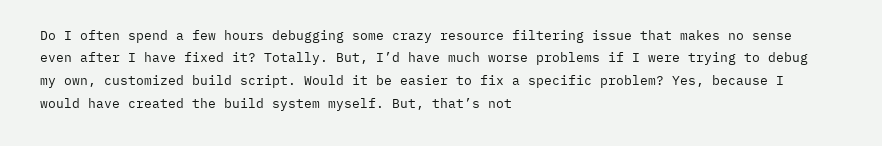Do I often spend a few hours debugging some crazy resource filtering issue that makes no sense even after I have fixed it? Totally. But, I’d have much worse problems if I were trying to debug my own, customized build script. Would it be easier to fix a specific problem? Yes, because I would have created the build system myself. But, that’s not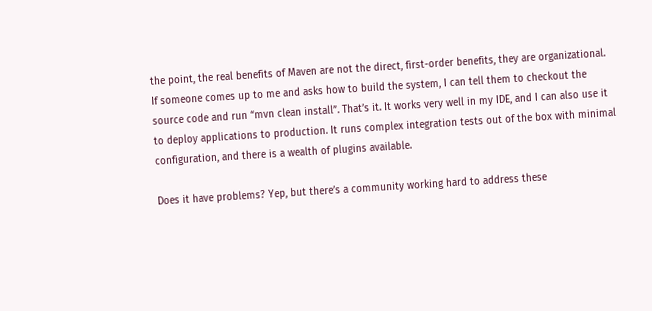the point, the real benefits of Maven are not the direct, first-order benefits, they are organizational. If someone comes up to me and asks how to build the system, I can tell them to checkout the source code and run “mvn clean install”. That’s it. It works very well in my IDE, and I can also use it to deploy applications to production. It runs complex integration tests out of the box with minimal configuration, and there is a wealth of plugins available.

Does it have problems? Yep, but there’s a community working hard to address these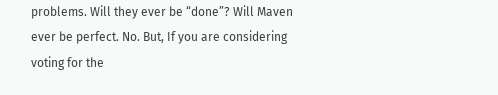problems. Will they ever be “done”? Will Maven ever be perfect. No. But, If you are considering voting for the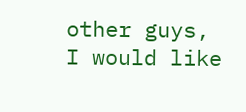other guys, I would like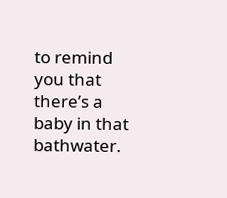to remind you that there’s a baby in that bathwater.